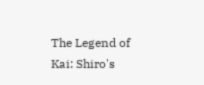The Legend of Kai: Shiro's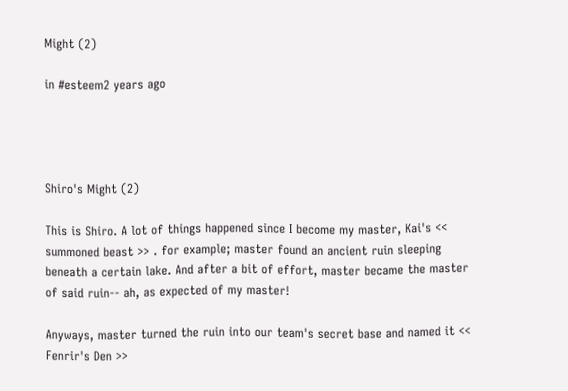Might (2)

in #esteem2 years ago




Shiro's Might (2)

This is Shiro. A lot of things happened since I become my master, Kai's << summoned beast >> . for example; master found an ancient ruin sleeping beneath a certain lake. And after a bit of effort, master became the master of said ruin-- ah, as expected of my master!

Anyways, master turned the ruin into our team's secret base and named it << Fenrir's Den >>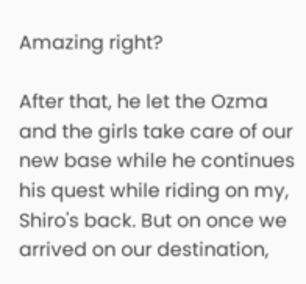Amazing right?

After that, he let the Ozma and the girls take care of our new base while he continues his quest while riding on my, Shiro's back. But on once we arrived on our destination,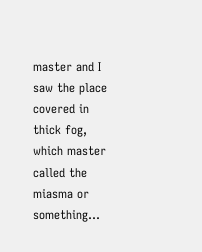master and I saw the place covered in thick fog, which master called the miasma or something...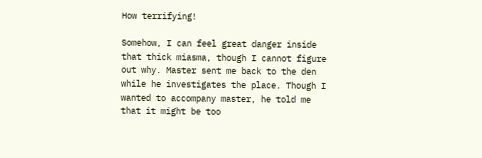How terrifying!

Somehow, I can feel great danger inside that thick miasma, though I cannot figure out why. Master sent me back to the den while he investigates the place. Though I wanted to accompany master, he told me that it might be too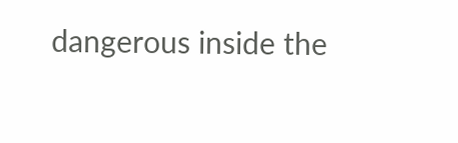dangerous inside the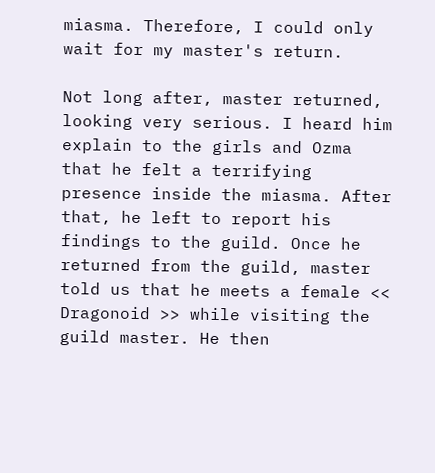miasma. Therefore, I could only wait for my master's return.

Not long after, master returned, looking very serious. I heard him explain to the girls and Ozma that he felt a terrifying presence inside the miasma. After that, he left to report his findings to the guild. Once he returned from the guild, master told us that he meets a female << Dragonoid >> while visiting the guild master. He then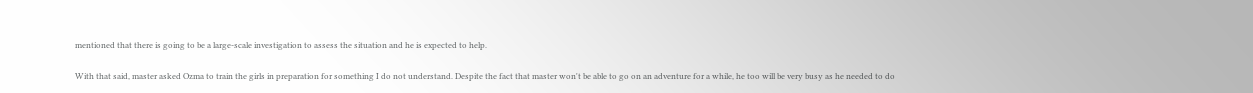mentioned that there is going to be a large-scale investigation to assess the situation and he is expected to help.

With that said, master asked Ozma to train the girls in preparation for something I do not understand. Despite the fact that master won't be able to go on an adventure for a while, he too will be very busy as he needed to do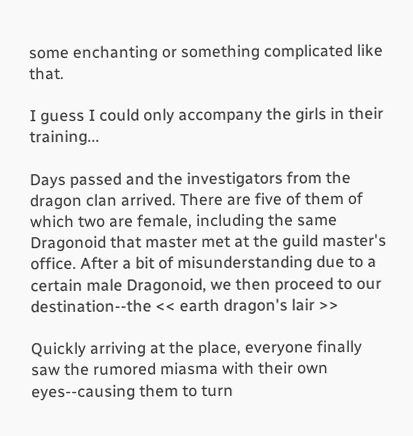some enchanting or something complicated like that.

I guess I could only accompany the girls in their training...

Days passed and the investigators from the dragon clan arrived. There are five of them of which two are female, including the same Dragonoid that master met at the guild master's office. After a bit of misunderstanding due to a certain male Dragonoid, we then proceed to our destination--the << earth dragon's lair >>

Quickly arriving at the place, everyone finally saw the rumored miasma with their own eyes--causing them to turn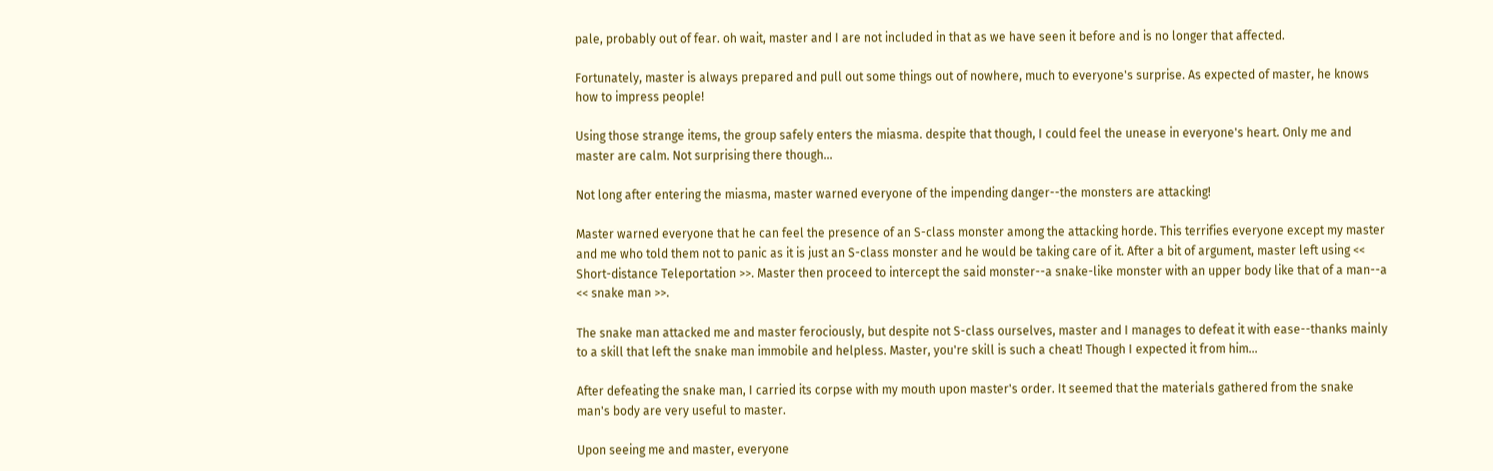pale, probably out of fear. oh wait, master and I are not included in that as we have seen it before and is no longer that affected.

Fortunately, master is always prepared and pull out some things out of nowhere, much to everyone's surprise. As expected of master, he knows how to impress people!

Using those strange items, the group safely enters the miasma. despite that though, I could feel the unease in everyone's heart. Only me and master are calm. Not surprising there though...

Not long after entering the miasma, master warned everyone of the impending danger--the monsters are attacking!

Master warned everyone that he can feel the presence of an S-class monster among the attacking horde. This terrifies everyone except my master and me who told them not to panic as it is just an S-class monster and he would be taking care of it. After a bit of argument, master left using << Short-distance Teleportation >>. Master then proceed to intercept the said monster--a snake-like monster with an upper body like that of a man--a << snake man >>.

The snake man attacked me and master ferociously, but despite not S-class ourselves, master and I manages to defeat it with ease--thanks mainly to a skill that left the snake man immobile and helpless. Master, you're skill is such a cheat! Though I expected it from him...

After defeating the snake man, I carried its corpse with my mouth upon master's order. It seemed that the materials gathered from the snake man's body are very useful to master.

Upon seeing me and master, everyone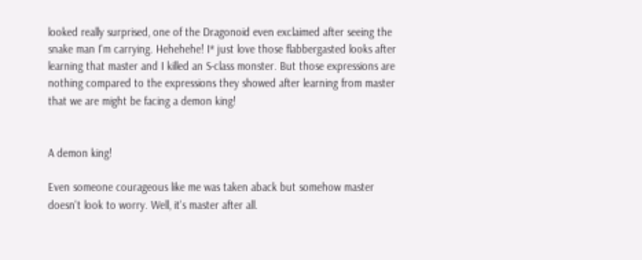looked really surprised, one of the Dragonoid even exclaimed after seeing the snake man I'm carrying. Hehehehe! I* just love those flabbergasted looks after learning that master and I killed an S-class monster. But those expressions are nothing compared to the expressions they showed after learning from master that we are might be facing a demon king!


A demon king!

Even someone courageous like me was taken aback but somehow master doesn't look to worry. Well, it's master after all.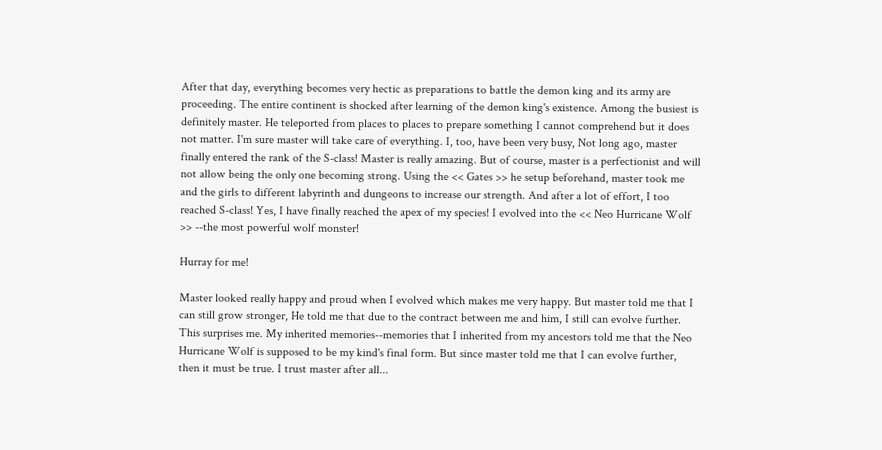After that day, everything becomes very hectic as preparations to battle the demon king and its army are proceeding. The entire continent is shocked after learning of the demon king's existence. Among the busiest is definitely master. He teleported from places to places to prepare something I cannot comprehend but it does not matter. I'm sure master will take care of everything. I, too, have been very busy, Not long ago, master finally entered the rank of the S-class! Master is really amazing. But of course, master is a perfectionist and will not allow being the only one becoming strong. Using the << Gates >> he setup beforehand, master took me and the girls to different labyrinth and dungeons to increase our strength. And after a lot of effort, I too reached S-class! Yes, I have finally reached the apex of my species! I evolved into the << Neo Hurricane Wolf >> --the most powerful wolf monster!

Hurray for me!

Master looked really happy and proud when I evolved which makes me very happy. But master told me that I can still grow stronger, He told me that due to the contract between me and him, I still can evolve further. This surprises me. My inherited memories--memories that I inherited from my ancestors told me that the Neo Hurricane Wolf is supposed to be my kind's final form. But since master told me that I can evolve further, then it must be true. I trust master after all...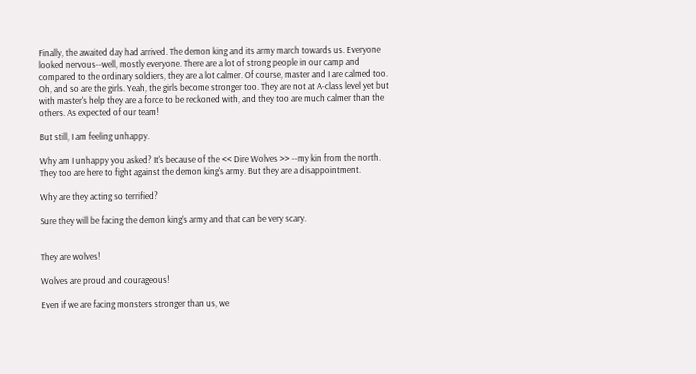Finally, the awaited day had arrived. The demon king and its army march towards us. Everyone looked nervous--well, mostly everyone. There are a lot of strong people in our camp and compared to the ordinary soldiers, they are a lot calmer. Of course, master and I are calmed too. Oh, and so are the girls. Yeah, the girls become stronger too. They are not at A-class level yet but with master's help they are a force to be reckoned with, and they too are much calmer than the others. As expected of our team!

But still, I am feeling unhappy.

Why am I unhappy you asked? It's because of the << Dire Wolves >> --my kin from the north. They too are here to fight against the demon king's army. But they are a disappointment.

Why are they acting so terrified?

Sure they will be facing the demon king's army and that can be very scary.


They are wolves!

Wolves are proud and courageous!

Even if we are facing monsters stronger than us, we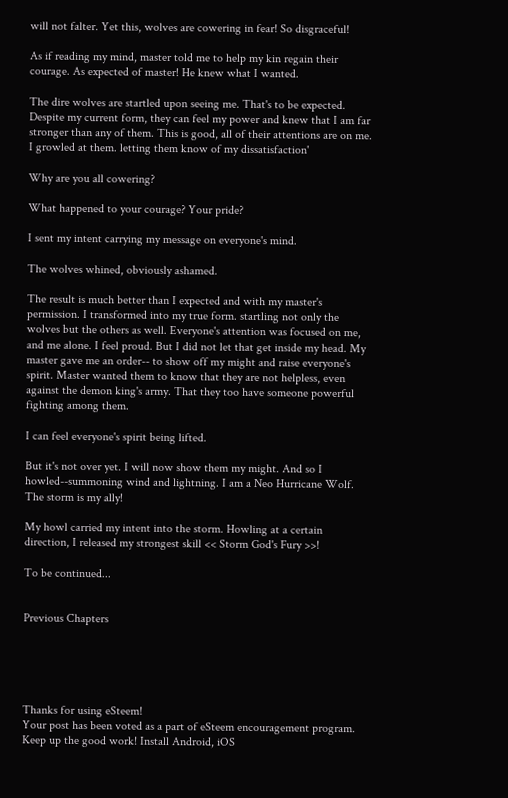will not falter. Yet this, wolves are cowering in fear! So disgraceful!

As if reading my mind, master told me to help my kin regain their courage. As expected of master! He knew what I wanted.

The dire wolves are startled upon seeing me. That's to be expected. Despite my current form, they can feel my power and knew that I am far stronger than any of them. This is good, all of their attentions are on me. I growled at them. letting them know of my dissatisfaction'

Why are you all cowering?

What happened to your courage? Your pride?

I sent my intent carrying my message on everyone's mind.

The wolves whined, obviously ashamed.

The result is much better than I expected and with my master's permission. I transformed into my true form. startling not only the wolves but the others as well. Everyone's attention was focused on me, and me alone. I feel proud. But I did not let that get inside my head. My master gave me an order-- to show off my might and raise everyone's spirit. Master wanted them to know that they are not helpless, even against the demon king's army. That they too have someone powerful fighting among them.

I can feel everyone's spirit being lifted.

But it's not over yet. I will now show them my might. And so I howled--summoning wind and lightning. I am a Neo Hurricane Wolf. The storm is my ally!

My howl carried my intent into the storm. Howling at a certain direction, I released my strongest skill << Storm God's Fury >>!

To be continued...


Previous Chapters





Thanks for using eSteem!
Your post has been voted as a part of eSteem encouragement program. Keep up the good work! Install Android, iOS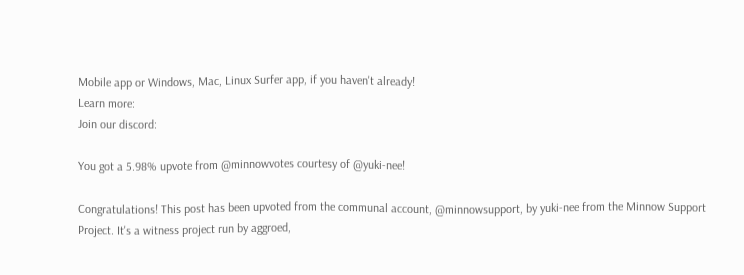Mobile app or Windows, Mac, Linux Surfer app, if you haven't already!
Learn more:
Join our discord:

You got a 5.98% upvote from @minnowvotes courtesy of @yuki-nee!

Congratulations! This post has been upvoted from the communal account, @minnowsupport, by yuki-nee from the Minnow Support Project. It's a witness project run by aggroed,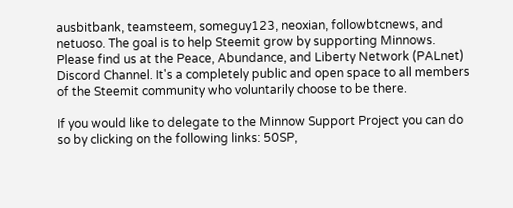ausbitbank, teamsteem, someguy123, neoxian, followbtcnews, and netuoso. The goal is to help Steemit grow by supporting Minnows. Please find us at the Peace, Abundance, and Liberty Network (PALnet) Discord Channel. It's a completely public and open space to all members of the Steemit community who voluntarily choose to be there.

If you would like to delegate to the Minnow Support Project you can do so by clicking on the following links: 50SP,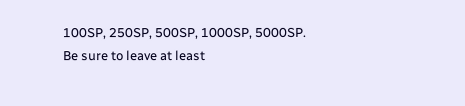100SP, 250SP, 500SP, 1000SP, 5000SP.
Be sure to leave at least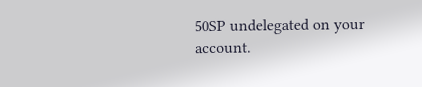50SP undelegated on your account.